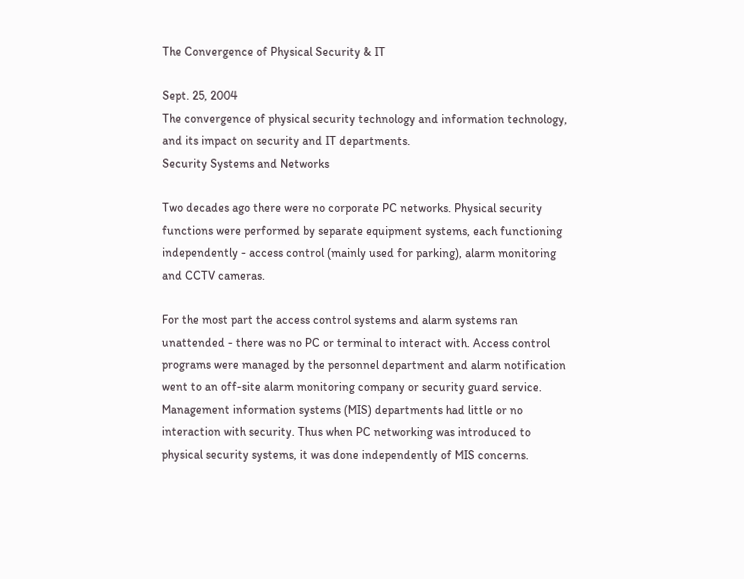The Convergence of Physical Security & IT

Sept. 25, 2004
The convergence of physical security technology and information technology, and its impact on security and IT departments.
Security Systems and Networks

Two decades ago there were no corporate PC networks. Physical security functions were performed by separate equipment systems, each functioning independently - access control (mainly used for parking), alarm monitoring and CCTV cameras.

For the most part the access control systems and alarm systems ran unattended - there was no PC or terminal to interact with. Access control programs were managed by the personnel department and alarm notification went to an off-site alarm monitoring company or security guard service. Management information systems (MIS) departments had little or no interaction with security. Thus when PC networking was introduced to physical security systems, it was done independently of MIS concerns.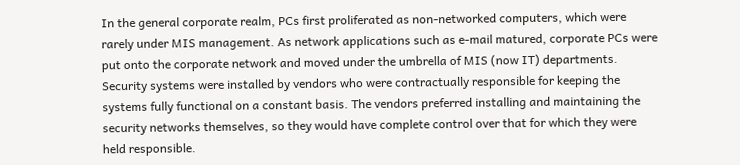In the general corporate realm, PCs first proliferated as non-networked computers, which were rarely under MIS management. As network applications such as e-mail matured, corporate PCs were put onto the corporate network and moved under the umbrella of MIS (now IT) departments. Security systems were installed by vendors who were contractually responsible for keeping the systems fully functional on a constant basis. The vendors preferred installing and maintaining the security networks themselves, so they would have complete control over that for which they were held responsible.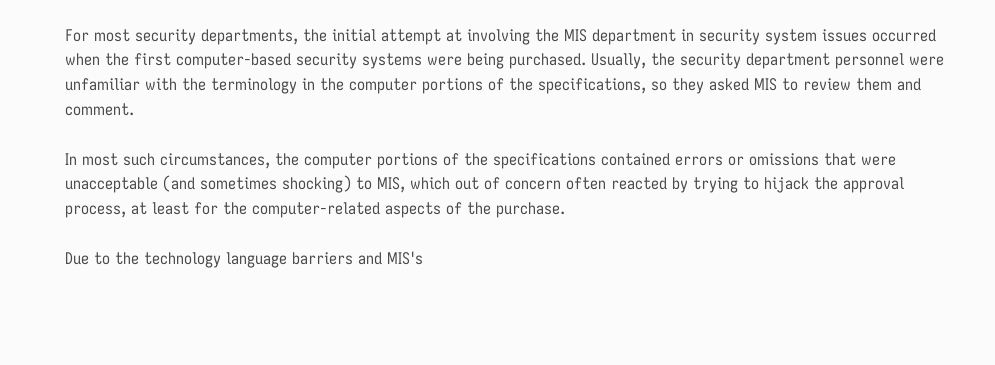For most security departments, the initial attempt at involving the MIS department in security system issues occurred when the first computer-based security systems were being purchased. Usually, the security department personnel were unfamiliar with the terminology in the computer portions of the specifications, so they asked MIS to review them and comment.

In most such circumstances, the computer portions of the specifications contained errors or omissions that were unacceptable (and sometimes shocking) to MIS, which out of concern often reacted by trying to hijack the approval process, at least for the computer-related aspects of the purchase.

Due to the technology language barriers and MIS's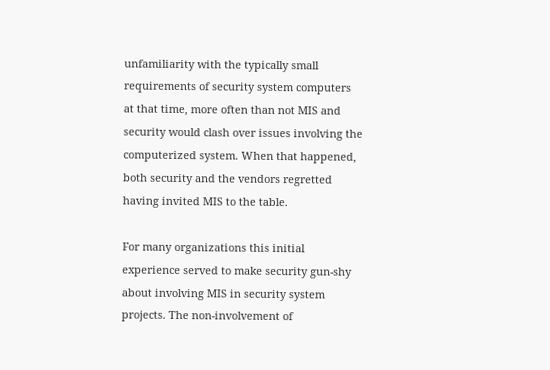unfamiliarity with the typically small requirements of security system computers at that time, more often than not MIS and security would clash over issues involving the computerized system. When that happened, both security and the vendors regretted having invited MIS to the table.

For many organizations this initial experience served to make security gun-shy about involving MIS in security system projects. The non-involvement of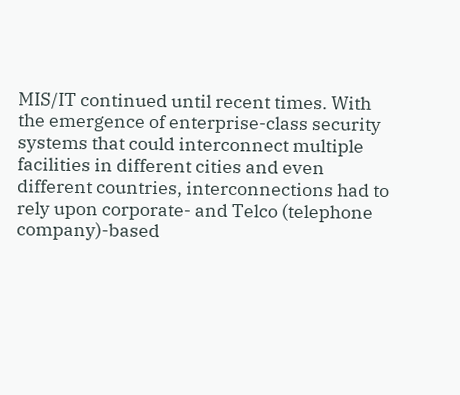MIS/IT continued until recent times. With the emergence of enterprise-class security systems that could interconnect multiple facilities in different cities and even different countries, interconnections had to rely upon corporate- and Telco (telephone company)-based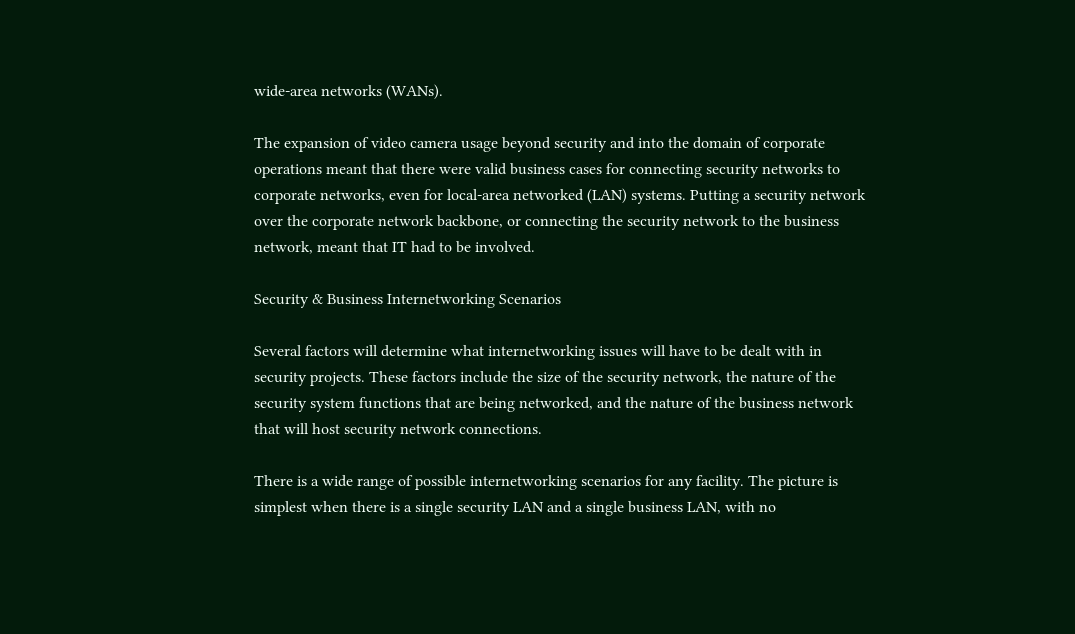wide-area networks (WANs).

The expansion of video camera usage beyond security and into the domain of corporate operations meant that there were valid business cases for connecting security networks to corporate networks, even for local-area networked (LAN) systems. Putting a security network over the corporate network backbone, or connecting the security network to the business network, meant that IT had to be involved.

Security & Business Internetworking Scenarios

Several factors will determine what internetworking issues will have to be dealt with in security projects. These factors include the size of the security network, the nature of the security system functions that are being networked, and the nature of the business network that will host security network connections.

There is a wide range of possible internetworking scenarios for any facility. The picture is simplest when there is a single security LAN and a single business LAN, with no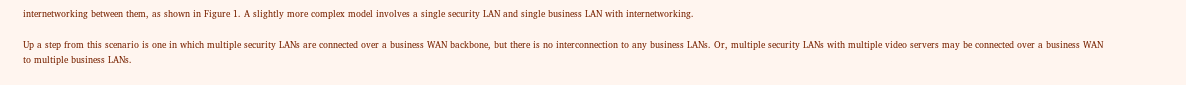internetworking between them, as shown in Figure 1. A slightly more complex model involves a single security LAN and single business LAN with internetworking.

Up a step from this scenario is one in which multiple security LANs are connected over a business WAN backbone, but there is no interconnection to any business LANs. Or, multiple security LANs with multiple video servers may be connected over a business WAN to multiple business LANs.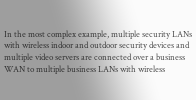In the most complex example, multiple security LANs with wireless indoor and outdoor security devices and multiple video servers are connected over a business WAN to multiple business LANs with wireless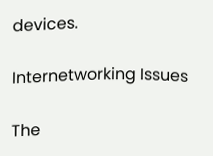devices.

Internetworking Issues

The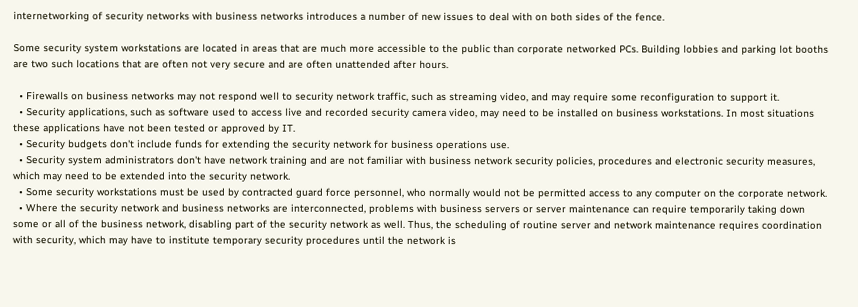internetworking of security networks with business networks introduces a number of new issues to deal with on both sides of the fence.

Some security system workstations are located in areas that are much more accessible to the public than corporate networked PCs. Building lobbies and parking lot booths are two such locations that are often not very secure and are often unattended after hours.

  • Firewalls on business networks may not respond well to security network traffic, such as streaming video, and may require some reconfiguration to support it.
  • Security applications, such as software used to access live and recorded security camera video, may need to be installed on business workstations. In most situations these applications have not been tested or approved by IT.
  • Security budgets don't include funds for extending the security network for business operations use.
  • Security system administrators don't have network training and are not familiar with business network security policies, procedures and electronic security measures, which may need to be extended into the security network.
  • Some security workstations must be used by contracted guard force personnel, who normally would not be permitted access to any computer on the corporate network.
  • Where the security network and business networks are interconnected, problems with business servers or server maintenance can require temporarily taking down some or all of the business network, disabling part of the security network as well. Thus, the scheduling of routine server and network maintenance requires coordination with security, which may have to institute temporary security procedures until the network is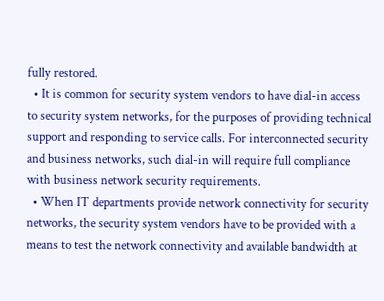fully restored.
  • It is common for security system vendors to have dial-in access to security system networks, for the purposes of providing technical support and responding to service calls. For interconnected security and business networks, such dial-in will require full compliance with business network security requirements.
  • When IT departments provide network connectivity for security networks, the security system vendors have to be provided with a means to test the network connectivity and available bandwidth at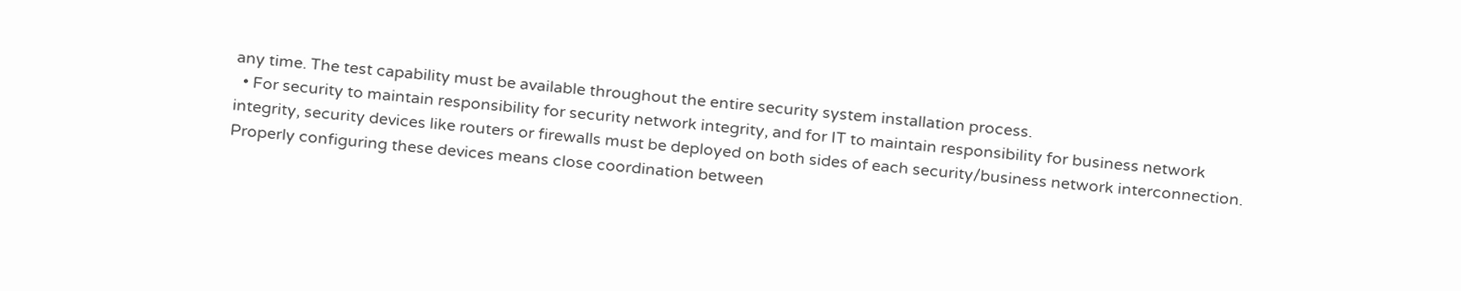any time. The test capability must be available throughout the entire security system installation process.
  • For security to maintain responsibility for security network integrity, and for IT to maintain responsibility for business network integrity, security devices like routers or firewalls must be deployed on both sides of each security/business network interconnection. Properly configuring these devices means close coordination between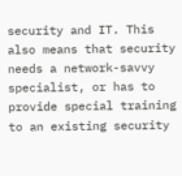security and IT. This also means that security needs a network-savvy specialist, or has to provide special training to an existing security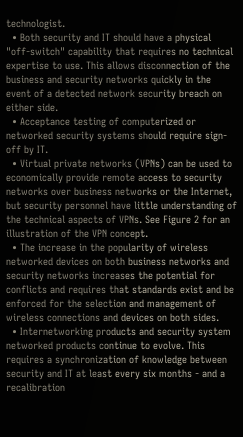technologist.
  • Both security and IT should have a physical "off-switch" capability that requires no technical expertise to use. This allows disconnection of the business and security networks quickly in the event of a detected network security breach on either side.
  • Acceptance testing of computerized or networked security systems should require sign-off by IT.
  • Virtual private networks (VPNs) can be used to economically provide remote access to security networks over business networks or the Internet, but security personnel have little understanding of the technical aspects of VPNs. See Figure 2 for an illustration of the VPN concept.
  • The increase in the popularity of wireless networked devices on both business networks and security networks increases the potential for conflicts and requires that standards exist and be enforced for the selection and management of wireless connections and devices on both sides.
  • Internetworking products and security system networked products continue to evolve. This requires a synchronization of knowledge between security and IT at least every six months - and a recalibration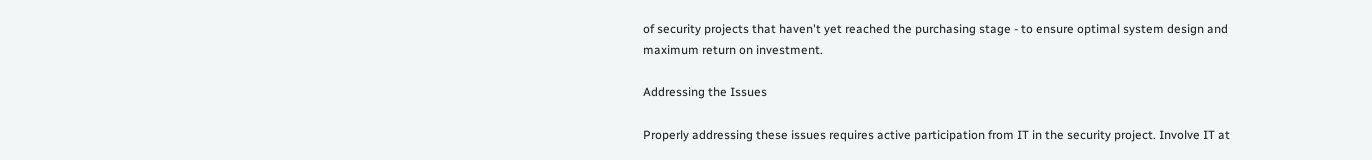of security projects that haven't yet reached the purchasing stage - to ensure optimal system design and maximum return on investment.

Addressing the Issues

Properly addressing these issues requires active participation from IT in the security project. Involve IT at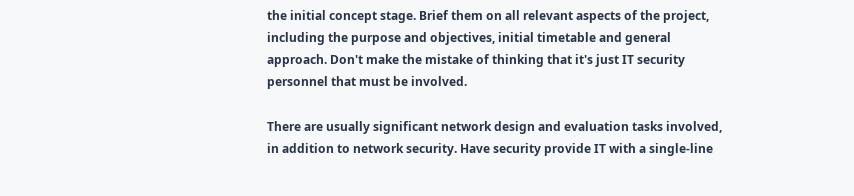the initial concept stage. Brief them on all relevant aspects of the project, including the purpose and objectives, initial timetable and general approach. Don't make the mistake of thinking that it's just IT security personnel that must be involved.

There are usually significant network design and evaluation tasks involved, in addition to network security. Have security provide IT with a single-line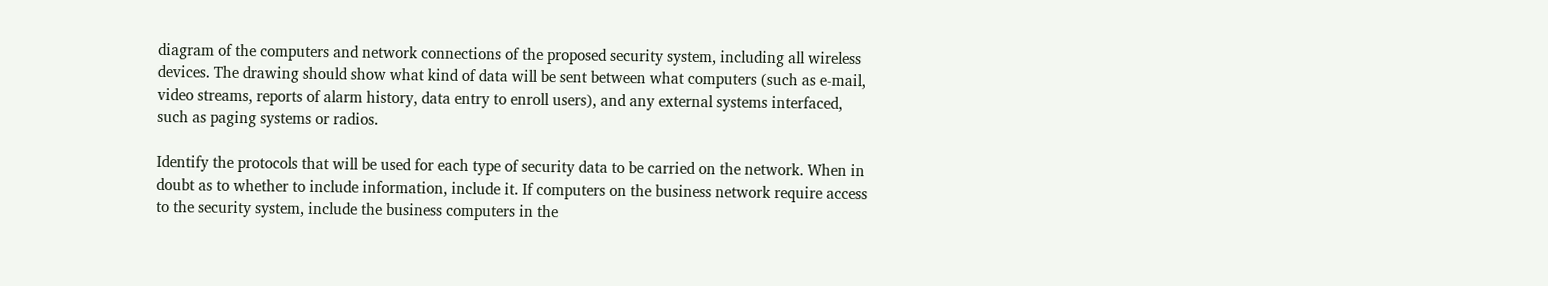diagram of the computers and network connections of the proposed security system, including all wireless devices. The drawing should show what kind of data will be sent between what computers (such as e-mail, video streams, reports of alarm history, data entry to enroll users), and any external systems interfaced, such as paging systems or radios.

Identify the protocols that will be used for each type of security data to be carried on the network. When in doubt as to whether to include information, include it. If computers on the business network require access to the security system, include the business computers in the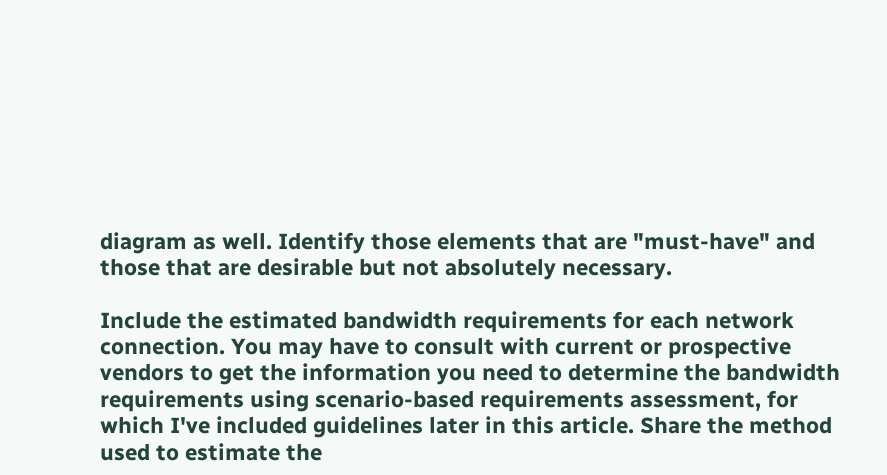diagram as well. Identify those elements that are "must-have" and those that are desirable but not absolutely necessary.

Include the estimated bandwidth requirements for each network connection. You may have to consult with current or prospective vendors to get the information you need to determine the bandwidth requirements using scenario-based requirements assessment, for which I've included guidelines later in this article. Share the method used to estimate the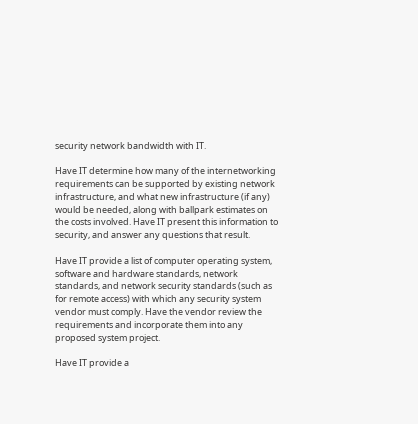security network bandwidth with IT.

Have IT determine how many of the internetworking requirements can be supported by existing network infrastructure, and what new infrastructure (if any) would be needed, along with ballpark estimates on the costs involved. Have IT present this information to security, and answer any questions that result.

Have IT provide a list of computer operating system, software and hardware standards, network standards, and network security standards (such as for remote access) with which any security system vendor must comply. Have the vendor review the requirements and incorporate them into any proposed system project.

Have IT provide a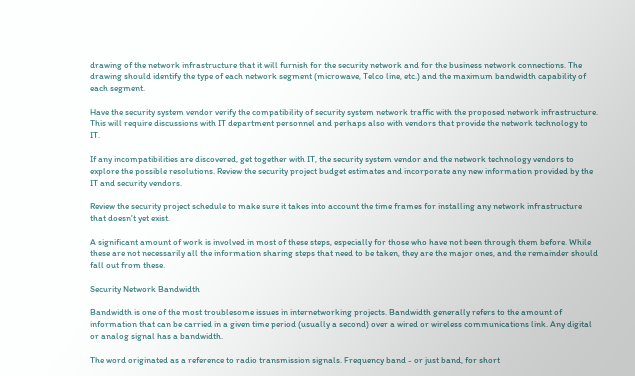drawing of the network infrastructure that it will furnish for the security network and for the business network connections. The drawing should identify the type of each network segment (microwave, Telco line, etc.) and the maximum bandwidth capability of each segment.

Have the security system vendor verify the compatibility of security system network traffic with the proposed network infrastructure. This will require discussions with IT department personnel and perhaps also with vendors that provide the network technology to IT.

If any incompatibilities are discovered, get together with IT, the security system vendor and the network technology vendors to explore the possible resolutions. Review the security project budget estimates and incorporate any new information provided by the IT and security vendors.

Review the security project schedule to make sure it takes into account the time frames for installing any network infrastructure that doesn't yet exist.

A significant amount of work is involved in most of these steps, especially for those who have not been through them before. While these are not necessarily all the information sharing steps that need to be taken, they are the major ones, and the remainder should fall out from these.

Security Network Bandwidth

Bandwidth is one of the most troublesome issues in internetworking projects. Bandwidth generally refers to the amount of information that can be carried in a given time period (usually a second) over a wired or wireless communications link. Any digital or analog signal has a bandwidth.

The word originated as a reference to radio transmission signals. Frequency band - or just band, for short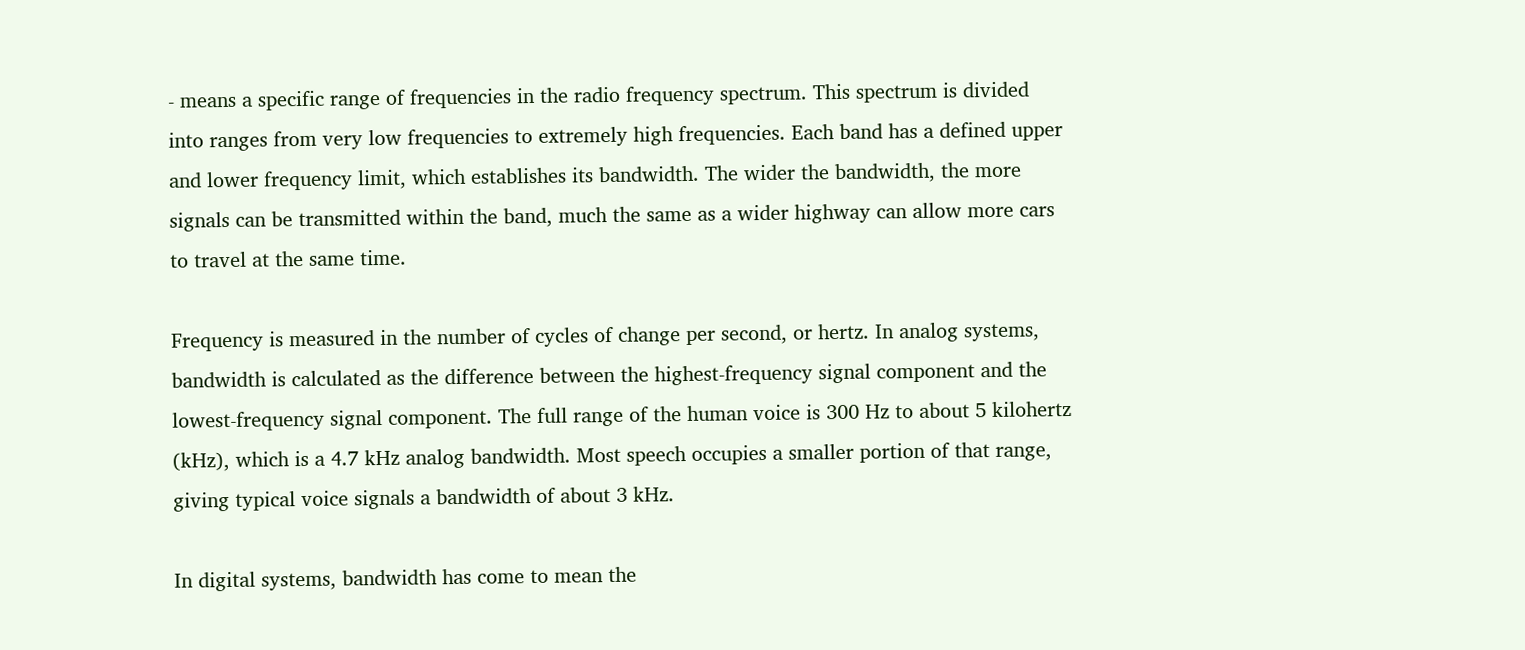- means a specific range of frequencies in the radio frequency spectrum. This spectrum is divided into ranges from very low frequencies to extremely high frequencies. Each band has a defined upper and lower frequency limit, which establishes its bandwidth. The wider the bandwidth, the more signals can be transmitted within the band, much the same as a wider highway can allow more cars to travel at the same time.

Frequency is measured in the number of cycles of change per second, or hertz. In analog systems, bandwidth is calculated as the difference between the highest-frequency signal component and the lowest-frequency signal component. The full range of the human voice is 300 Hz to about 5 kilohertz (kHz), which is a 4.7 kHz analog bandwidth. Most speech occupies a smaller portion of that range, giving typical voice signals a bandwidth of about 3 kHz.

In digital systems, bandwidth has come to mean the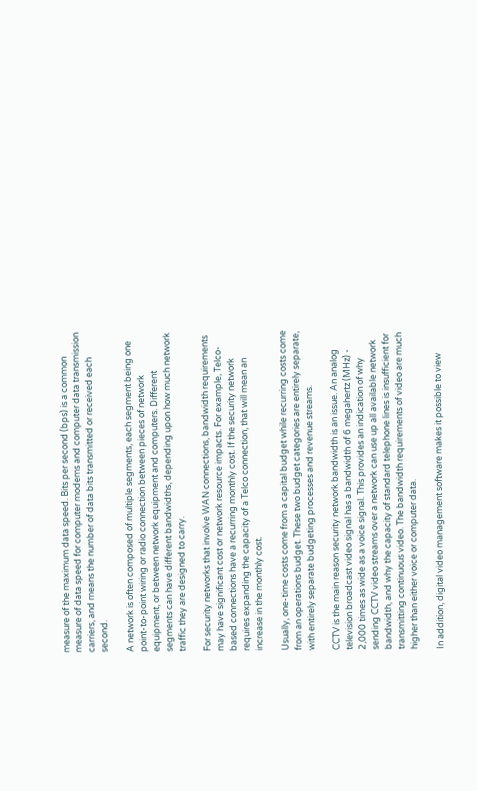measure of the maximum data speed. Bits per second (bps) is a common measure of data speed for computer modems and computer data transmission carriers, and means the number of data bits transmitted or received each second.

A network is often composed of multiple segments, each segment being one point-to-point wiring or radio connection between pieces of network equipment, or between network equipment and computers. Different segments can have different bandwidths, depending upon how much network traffic they are designed to carry.

For security networks that involve WAN connections, bandwidth requirements may have significant cost or network resource impacts. For example, Telco-based connections have a recurring monthly cost. If the security network requires expanding the capacity of a Telco connection, that will mean an increase in the monthly cost.

Usually, one-time costs come from a capital budget while recurring costs come from an operations budget. These two budget categories are entirely separate, with entirely separate budgeting processes and revenue streams.

CCTV is the main reason security network bandwidth is an issue. An analog television broadcast video signal has a bandwidth of 6 megahertz (MHz) - 2,000 times as wide as a voice signal. This provides an indication of why sending CCTV video streams over a network can use up all available network bandwidth, and why the capacity of standard telephone lines is insufficient for transmitting continuous video. The bandwidth requirements of video are much higher than either voice or computer data.

In addition, digital video management software makes it possible to view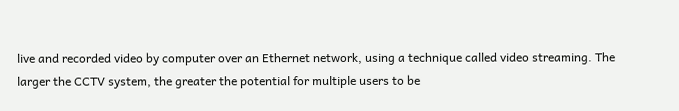live and recorded video by computer over an Ethernet network, using a technique called video streaming. The larger the CCTV system, the greater the potential for multiple users to be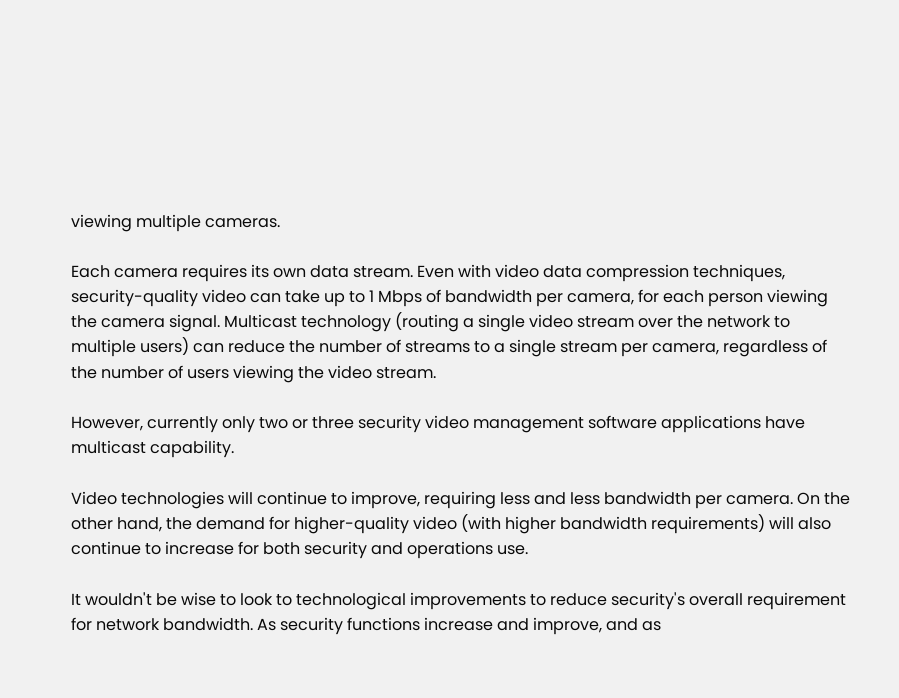viewing multiple cameras.

Each camera requires its own data stream. Even with video data compression techniques, security-quality video can take up to 1 Mbps of bandwidth per camera, for each person viewing the camera signal. Multicast technology (routing a single video stream over the network to multiple users) can reduce the number of streams to a single stream per camera, regardless of the number of users viewing the video stream.

However, currently only two or three security video management software applications have multicast capability.

Video technologies will continue to improve, requiring less and less bandwidth per camera. On the other hand, the demand for higher-quality video (with higher bandwidth requirements) will also continue to increase for both security and operations use.

It wouldn't be wise to look to technological improvements to reduce security's overall requirement for network bandwidth. As security functions increase and improve, and as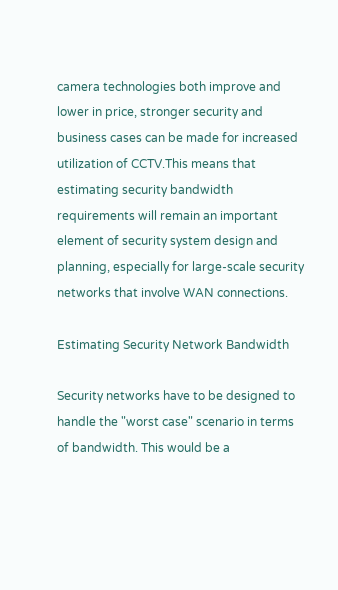camera technologies both improve and lower in price, stronger security and business cases can be made for increased utilization of CCTV.This means that estimating security bandwidth requirements will remain an important element of security system design and planning, especially for large-scale security networks that involve WAN connections.

Estimating Security Network Bandwidth

Security networks have to be designed to handle the "worst case" scenario in terms of bandwidth. This would be a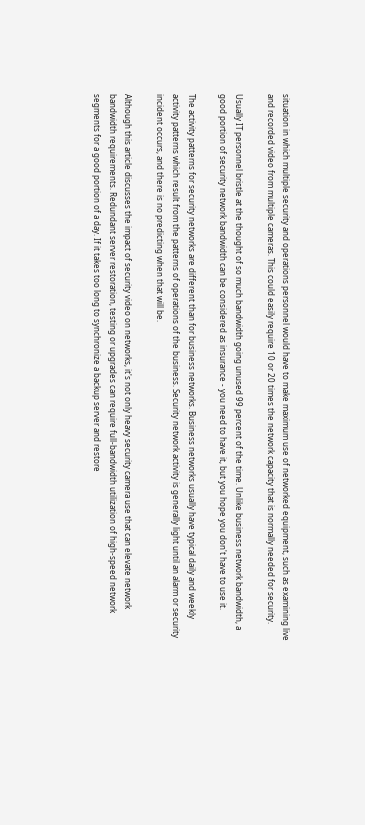situation in which multiple security and operations personnel would have to make maximum use of networked equipment, such as examining live and recorded video from multiple cameras. This could easily require 10 or 20 times the network capacity that is normally needed for security.

Usually IT personnel bristle at the thought of so much bandwidth going unused 99 percent of the time. Unlike business network bandwidth, a good portion of security network bandwidth can be considered as insurance - you need to have it, but you hope you don't have to use it.

The activity patterns for security networks are different than for business networks. Business networks usually have typical daily and weekly activity patterns which result from the patterns of operations of the business. Security network activity is generally light until an alarm or security incident occurs, and there is no predicting when that will be.

Although this article discusses the impact of security video on networks, it's not only heavy security camera use that can elevate network bandwidth requirements. Redundant server restoration, testing or upgrades can require full-bandwidth utilization of high-speed network segments for a good portion of a day. If it takes too long to synchronize a backup server and restore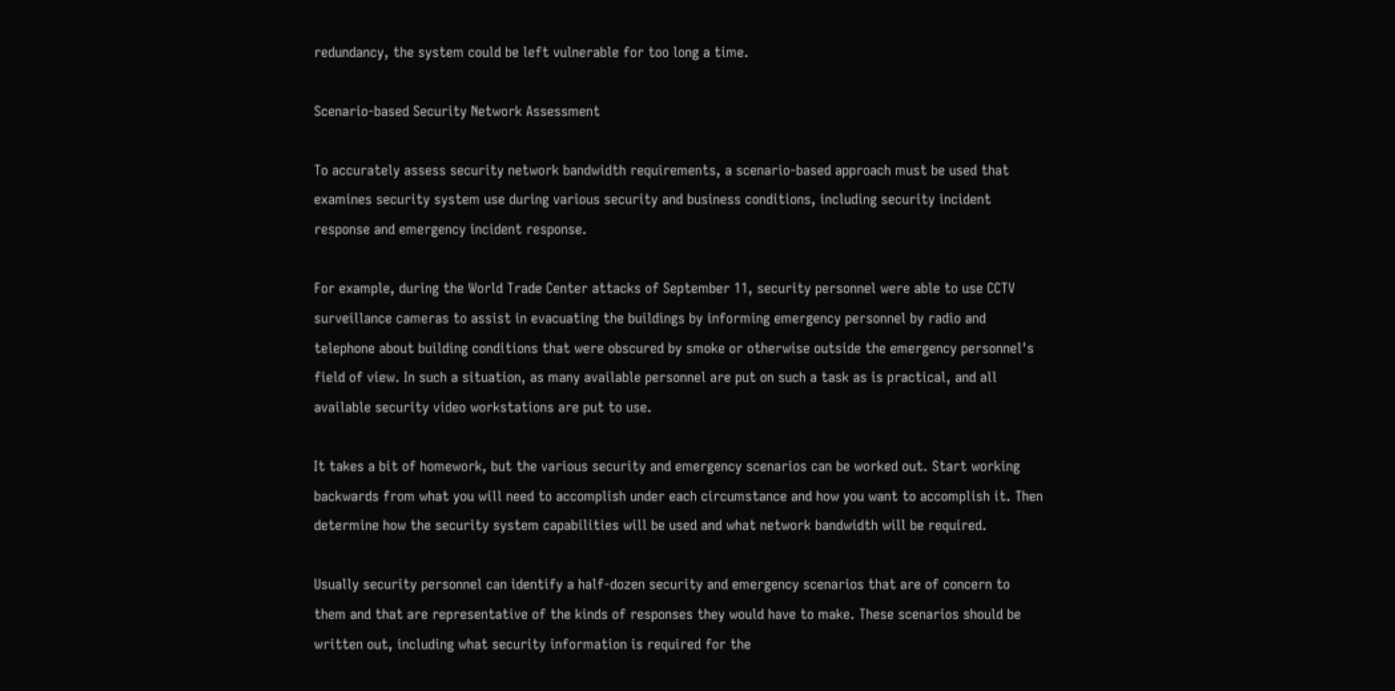redundancy, the system could be left vulnerable for too long a time.

Scenario-based Security Network Assessment

To accurately assess security network bandwidth requirements, a scenario-based approach must be used that examines security system use during various security and business conditions, including security incident response and emergency incident response.

For example, during the World Trade Center attacks of September 11, security personnel were able to use CCTV surveillance cameras to assist in evacuating the buildings by informing emergency personnel by radio and telephone about building conditions that were obscured by smoke or otherwise outside the emergency personnel's field of view. In such a situation, as many available personnel are put on such a task as is practical, and all available security video workstations are put to use.

It takes a bit of homework, but the various security and emergency scenarios can be worked out. Start working backwards from what you will need to accomplish under each circumstance and how you want to accomplish it. Then determine how the security system capabilities will be used and what network bandwidth will be required.

Usually security personnel can identify a half-dozen security and emergency scenarios that are of concern to them and that are representative of the kinds of responses they would have to make. These scenarios should be written out, including what security information is required for the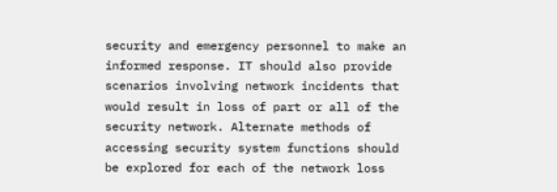security and emergency personnel to make an informed response. IT should also provide scenarios involving network incidents that would result in loss of part or all of the security network. Alternate methods of accessing security system functions should be explored for each of the network loss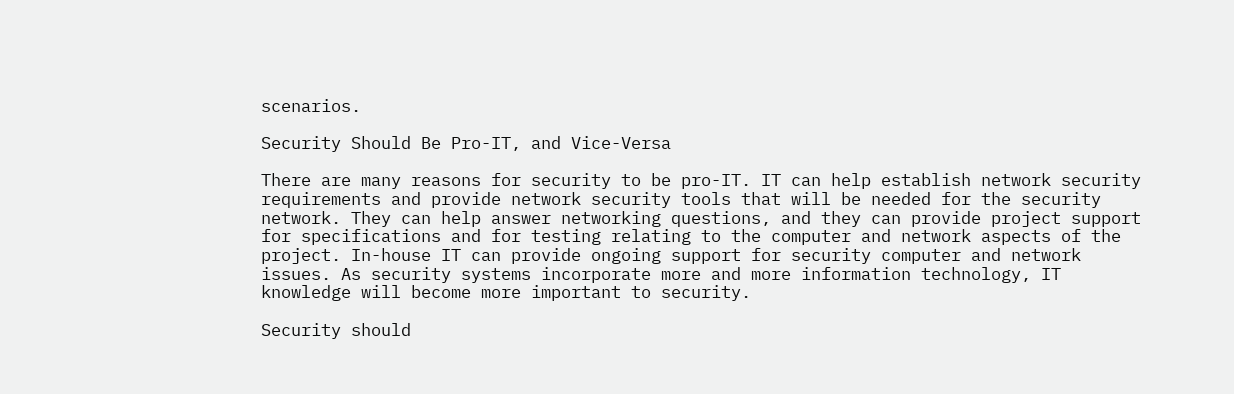scenarios.

Security Should Be Pro-IT, and Vice-Versa

There are many reasons for security to be pro-IT. IT can help establish network security requirements and provide network security tools that will be needed for the security network. They can help answer networking questions, and they can provide project support for specifications and for testing relating to the computer and network aspects of the project. In-house IT can provide ongoing support for security computer and network issues. As security systems incorporate more and more information technology, IT knowledge will become more important to security.

Security should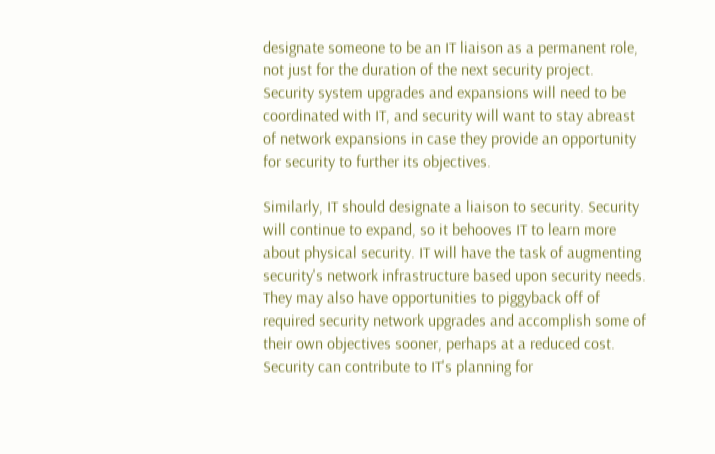designate someone to be an IT liaison as a permanent role, not just for the duration of the next security project. Security system upgrades and expansions will need to be coordinated with IT, and security will want to stay abreast of network expansions in case they provide an opportunity for security to further its objectives.

Similarly, IT should designate a liaison to security. Security will continue to expand, so it behooves IT to learn more about physical security. IT will have the task of augmenting security's network infrastructure based upon security needs. They may also have opportunities to piggyback off of required security network upgrades and accomplish some of their own objectives sooner, perhaps at a reduced cost. Security can contribute to IT's planning for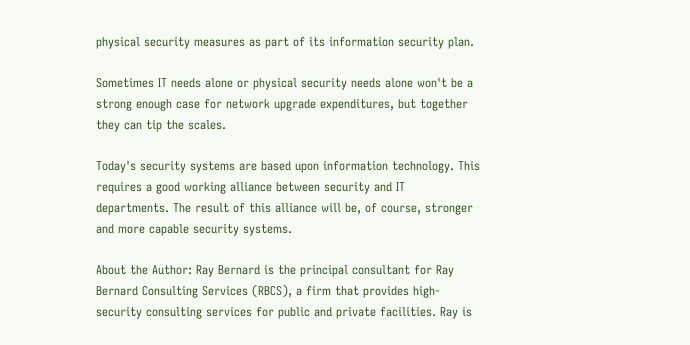physical security measures as part of its information security plan.

Sometimes IT needs alone or physical security needs alone won't be a strong enough case for network upgrade expenditures, but together they can tip the scales.

Today's security systems are based upon information technology. This requires a good working alliance between security and IT departments. The result of this alliance will be, of course, stronger and more capable security systems.

About the Author: Ray Bernard is the principal consultant for Ray Bernard Consulting Services (RBCS), a firm that provides high-security consulting services for public and private facilities. Ray is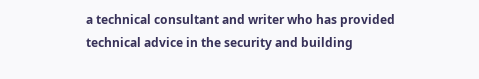a technical consultant and writer who has provided technical advice in the security and building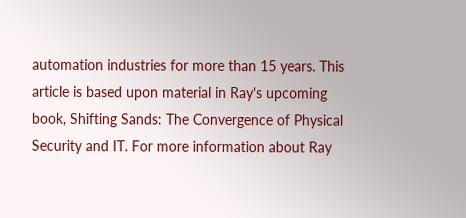automation industries for more than 15 years. This article is based upon material in Ray's upcoming book, Shifting Sands: The Convergence of Physical Security and IT. For more information about Ray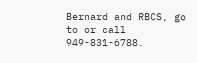Bernard and RBCS, go to or call 949-831-6788.